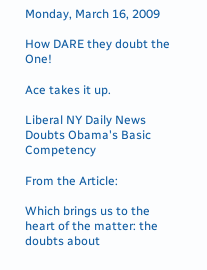Monday, March 16, 2009

How DARE they doubt the One!

Ace takes it up.

Liberal NY Daily News Doubts Obama's Basic Competency

From the Article:

Which brings us to the heart of the matter: the doubts about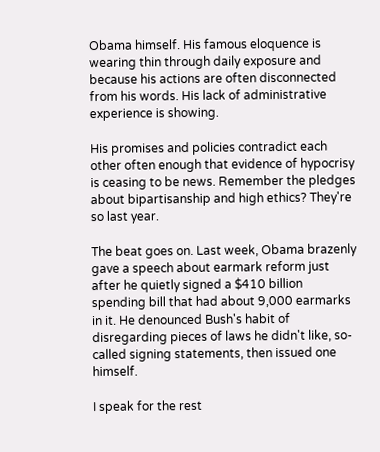Obama himself. His famous eloquence is wearing thin through daily exposure and because his actions are often disconnected from his words. His lack of administrative experience is showing.

His promises and policies contradict each other often enough that evidence of hypocrisy is ceasing to be news. Remember the pledges about bipartisanship and high ethics? They're so last year.

The beat goes on. Last week, Obama brazenly gave a speech about earmark reform just after he quietly signed a $410 billion spending bill that had about 9,000 earmarks in it. He denounced Bush's habit of disregarding pieces of laws he didn't like, so-called signing statements, then issued one himself.

I speak for the rest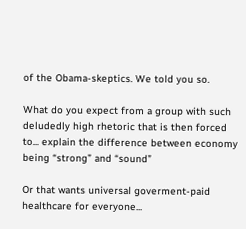of the Obama-skeptics. We told you so.

What do you expect from a group with such deludedly high rhetoric that is then forced to... explain the difference between economy being “strong” and “sound”

Or that wants universal goverment-paid healthcare for everyone...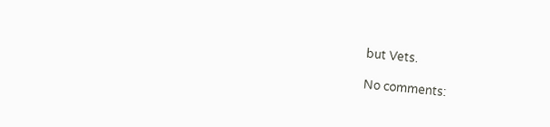but Vets.

No comments: